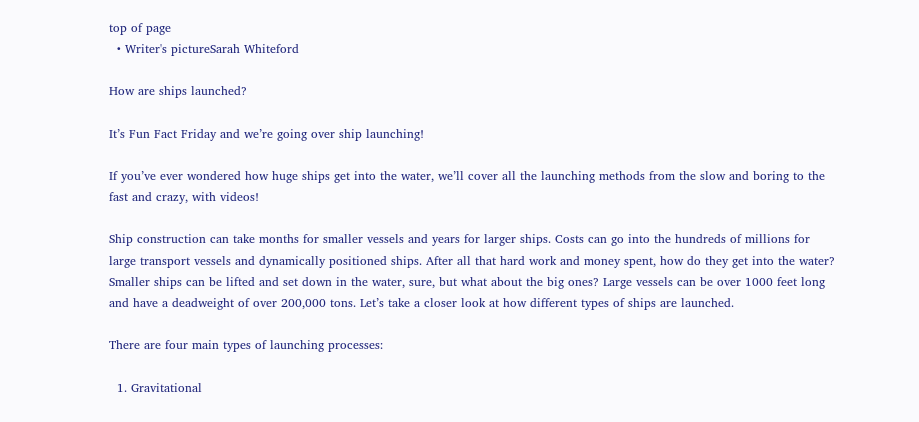top of page
  • Writer's pictureSarah Whiteford

How are ships launched?

It’s Fun Fact Friday and we’re going over ship launching!

If you’ve ever wondered how huge ships get into the water, we’ll cover all the launching methods from the slow and boring to the fast and crazy, with videos!

Ship construction can take months for smaller vessels and years for larger ships. Costs can go into the hundreds of millions for large transport vessels and dynamically positioned ships. After all that hard work and money spent, how do they get into the water? Smaller ships can be lifted and set down in the water, sure, but what about the big ones? Large vessels can be over 1000 feet long and have a deadweight of over 200,000 tons. Let’s take a closer look at how different types of ships are launched.

There are four main types of launching processes:

  1. Gravitational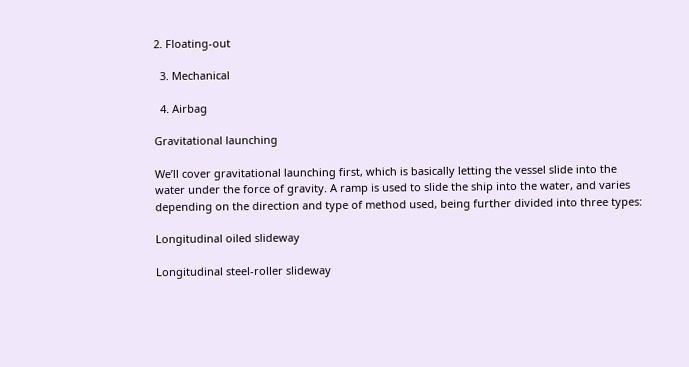2. Floating-out

  3. Mechanical

  4. Airbag

Gravitational launching

We’ll cover gravitational launching first, which is basically letting the vessel slide into the water under the force of gravity. A ramp is used to slide the ship into the water, and varies depending on the direction and type of method used, being further divided into three types:

Longitudinal oiled slideway

Longitudinal steel-roller slideway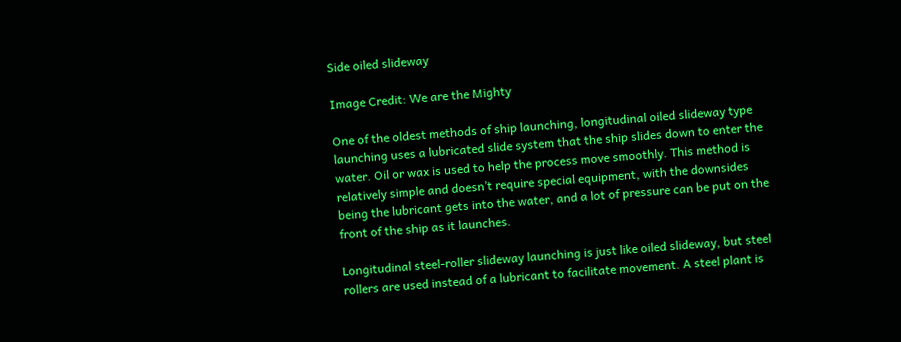Side oiled slideway

Image Credit: We are the Mighty

One of the oldest methods of ship launching, longitudinal oiled slideway type launching uses a lubricated slide system that the ship slides down to enter the water. Oil or wax is used to help the process move smoothly. This method is relatively simple and doesn’t require special equipment, with the downsides being the lubricant gets into the water, and a lot of pressure can be put on the front of the ship as it launches.

Longitudinal steel-roller slideway launching is just like oiled slideway, but steel rollers are used instead of a lubricant to facilitate movement. A steel plant is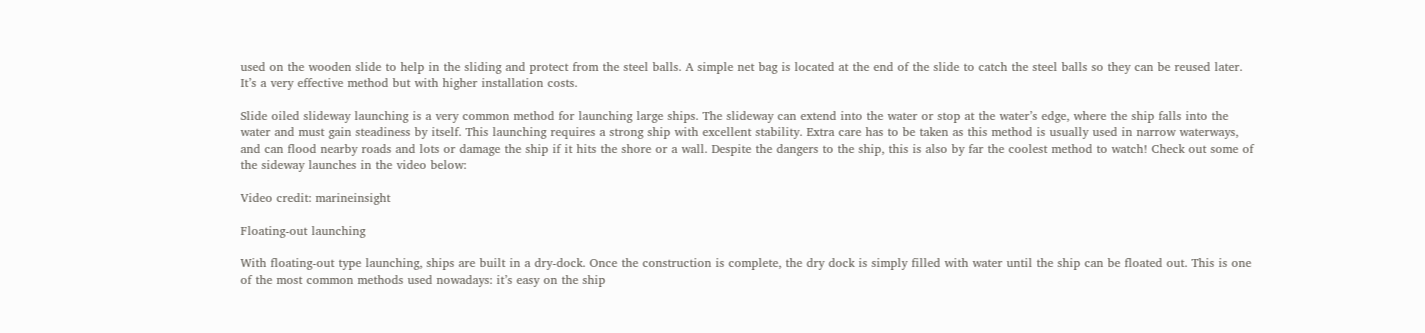used on the wooden slide to help in the sliding and protect from the steel balls. A simple net bag is located at the end of the slide to catch the steel balls so they can be reused later. It’s a very effective method but with higher installation costs.

Slide oiled slideway launching is a very common method for launching large ships. The slideway can extend into the water or stop at the water’s edge, where the ship falls into the water and must gain steadiness by itself. This launching requires a strong ship with excellent stability. Extra care has to be taken as this method is usually used in narrow waterways, and can flood nearby roads and lots or damage the ship if it hits the shore or a wall. Despite the dangers to the ship, this is also by far the coolest method to watch! Check out some of the sideway launches in the video below:

Video credit: marineinsight

Floating-out launching

With floating-out type launching, ships are built in a dry-dock. Once the construction is complete, the dry dock is simply filled with water until the ship can be floated out. This is one of the most common methods used nowadays: it’s easy on the ship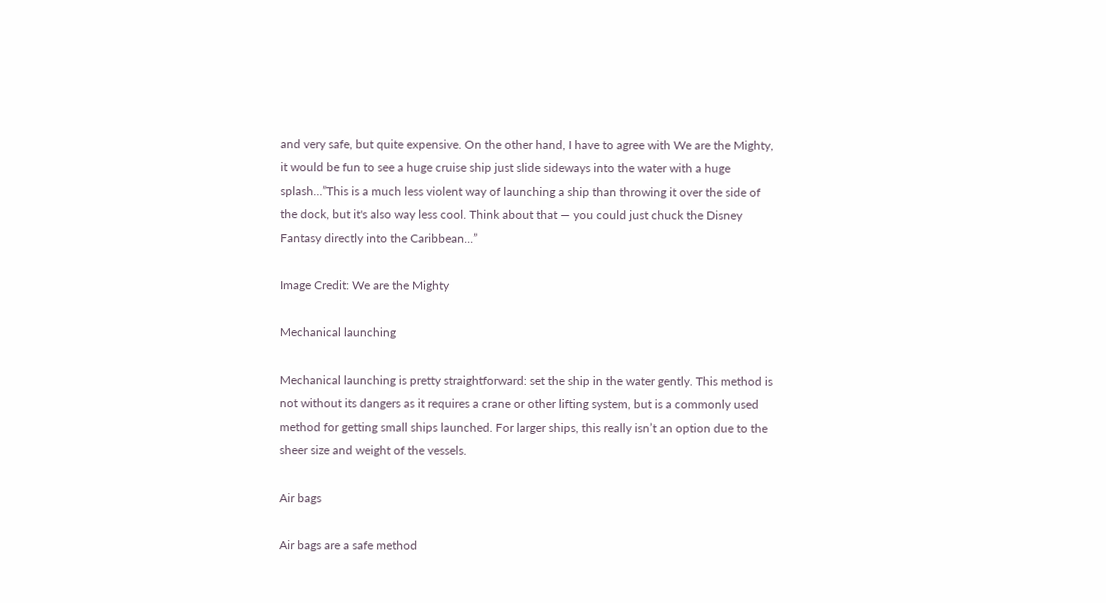and very safe, but quite expensive. On the other hand, I have to agree with We are the Mighty, it would be fun to see a huge cruise ship just slide sideways into the water with a huge splash…”This is a much less violent way of launching a ship than throwing it over the side of the dock, but it's also way less cool. Think about that — you could just chuck the Disney Fantasy directly into the Caribbean...”

Image Credit: We are the Mighty

Mechanical launching

Mechanical launching is pretty straightforward: set the ship in the water gently. This method is not without its dangers as it requires a crane or other lifting system, but is a commonly used method for getting small ships launched. For larger ships, this really isn’t an option due to the sheer size and weight of the vessels.

Air bags

Air bags are a safe method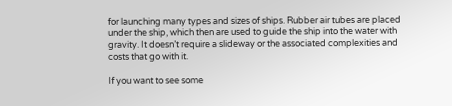for launching many types and sizes of ships. Rubber air tubes are placed under the ship, which then are used to guide the ship into the water with gravity. It doesn’t require a slideway or the associated complexities and costs that go with it.

If you want to see some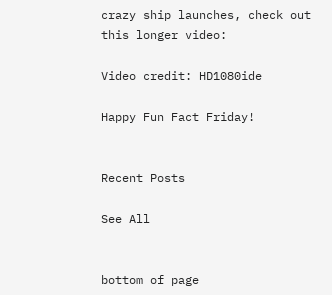crazy ship launches, check out this longer video:

Video credit: HD1080ide

Happy Fun Fact Friday!


Recent Posts

See All


bottom of page